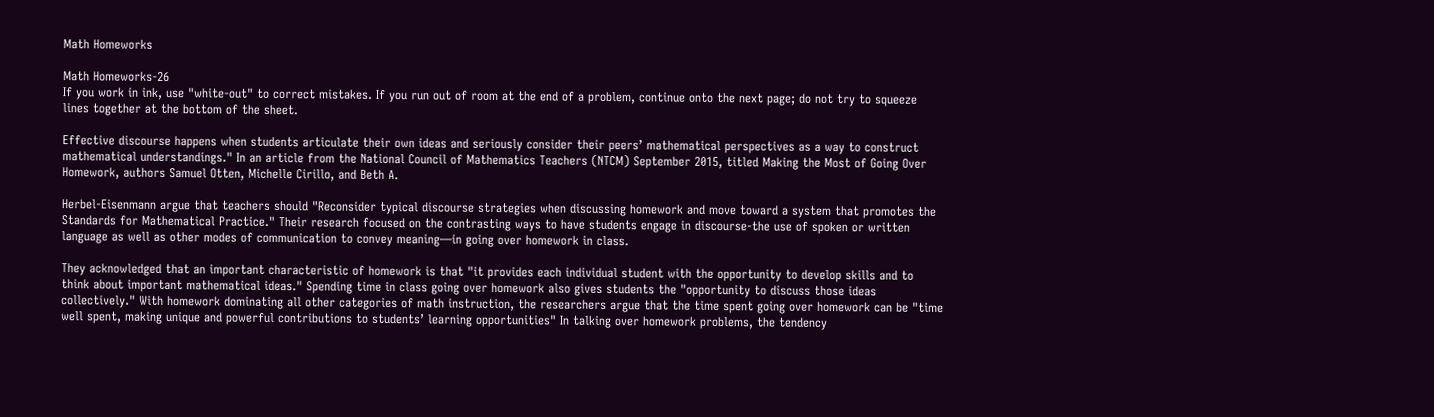Math Homeworks

Math Homeworks-26
If you work in ink, use "white-out" to correct mistakes. If you run out of room at the end of a problem, continue onto the next page; do not try to squeeze lines together at the bottom of the sheet.

Effective discourse happens when students articulate their own ideas and seriously consider their peers’ mathematical perspectives as a way to construct mathematical understandings." In an article from the National Council of Mathematics Teachers (NTCM) September 2015, titled Making the Most of Going Over Homework, authors Samuel Otten, Michelle Cirillo, and Beth A.

Herbel-Eisenmann argue that teachers should "Reconsider typical discourse strategies when discussing homework and move toward a system that promotes the Standards for Mathematical Practice." Their research focused on the contrasting ways to have students engage in discourse-the use of spoken or written language as well as other modes of communication to convey meaning—in going over homework in class.

They acknowledged that an important characteristic of homework is that "it provides each individual student with the opportunity to develop skills and to think about important mathematical ideas." Spending time in class going over homework also gives students the "opportunity to discuss those ideas collectively." With homework dominating all other categories of math instruction, the researchers argue that the time spent going over homework can be "time well spent, making unique and powerful contributions to students’ learning opportunities" In talking over homework problems, the tendency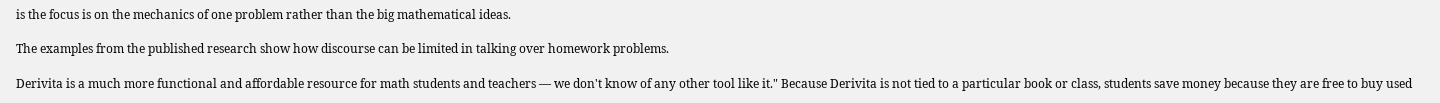is the focus is on the mechanics of one problem rather than the big mathematical ideas.

The examples from the published research show how discourse can be limited in talking over homework problems.

Derivita is a much more functional and affordable resource for math students and teachers — we don't know of any other tool like it." Because Derivita is not tied to a particular book or class, students save money because they are free to buy used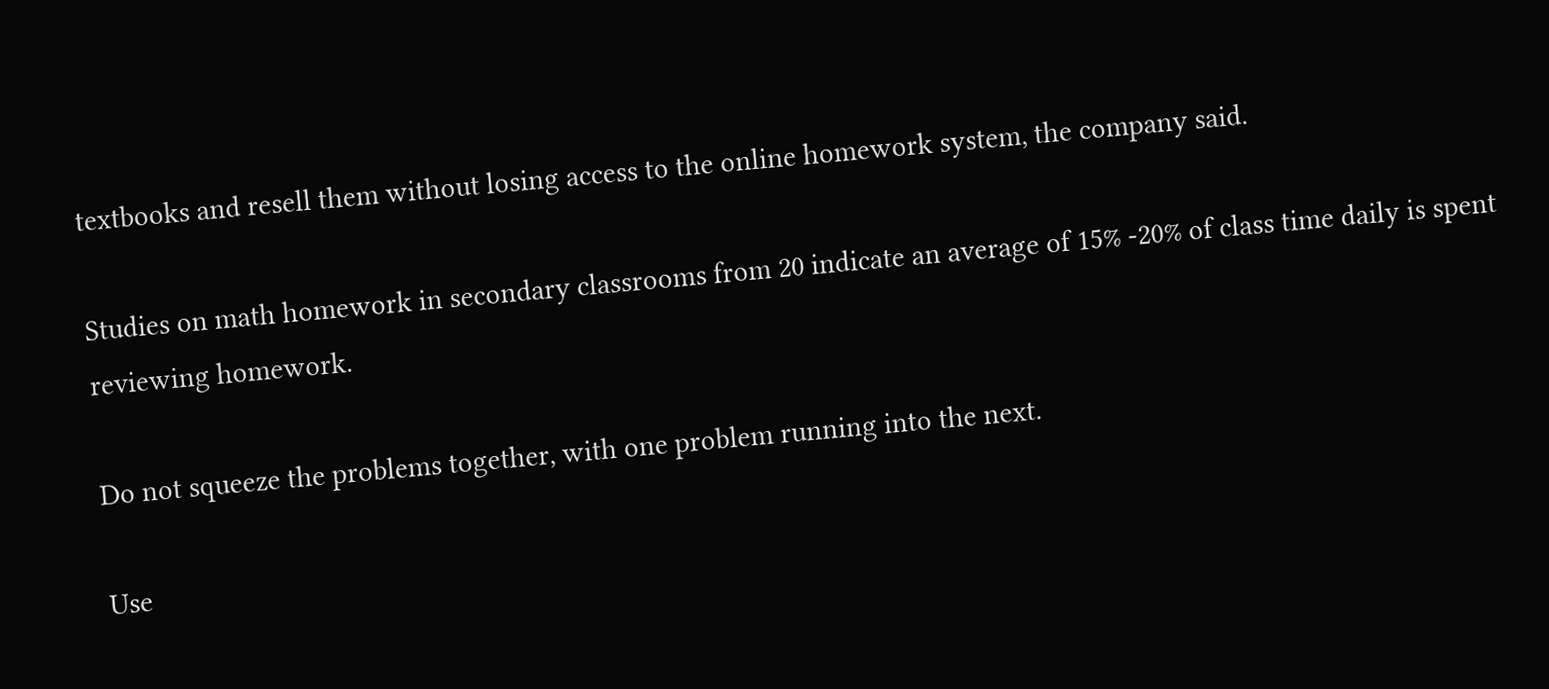textbooks and resell them without losing access to the online homework system, the company said.

Studies on math homework in secondary classrooms from 20 indicate an average of 15% -20% of class time daily is spent reviewing homework.

Do not squeeze the problems together, with one problem running into the next.

Use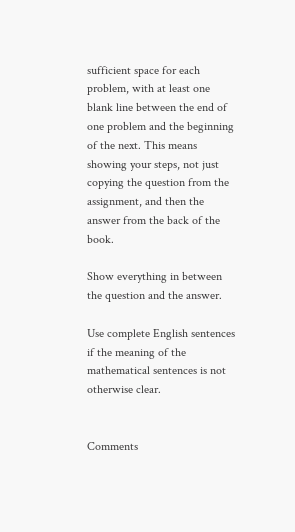sufficient space for each problem, with at least one blank line between the end of one problem and the beginning of the next. This means showing your steps, not just copying the question from the assignment, and then the answer from the back of the book.

Show everything in between the question and the answer.

Use complete English sentences if the meaning of the mathematical sentences is not otherwise clear.


Comments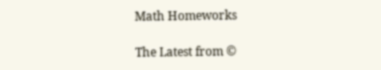Math Homeworks

The Latest from ©